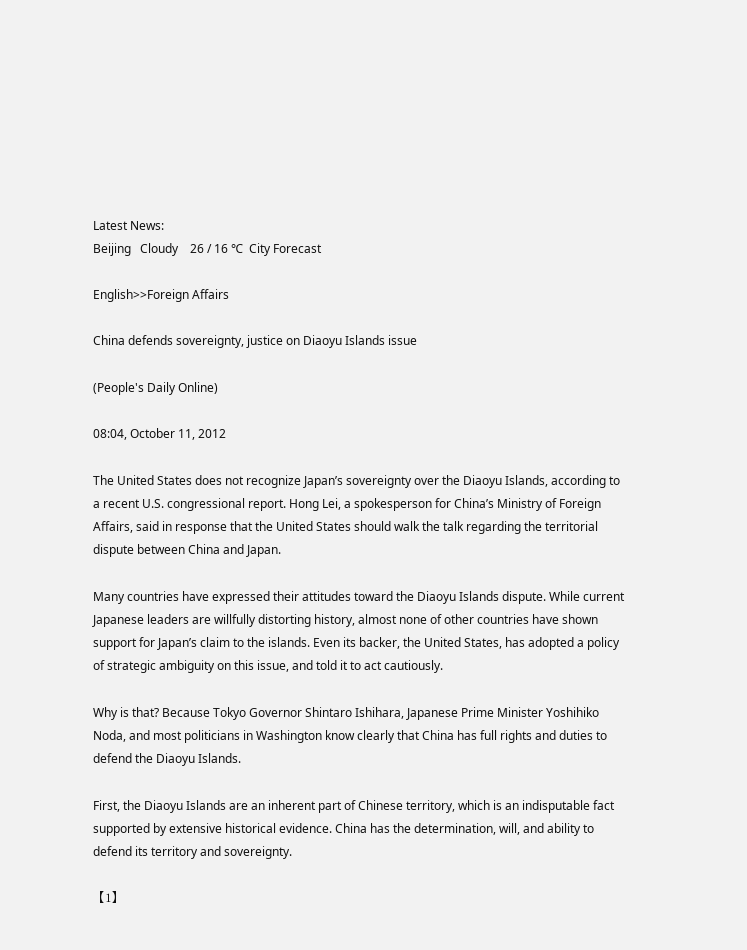Latest News:
Beijing   Cloudy    26 / 16 ℃  City Forecast

English>>Foreign Affairs

China defends sovereignty, justice on Diaoyu Islands issue

(People's Daily Online)

08:04, October 11, 2012

The United States does not recognize Japan’s sovereignty over the Diaoyu Islands, according to a recent U.S. congressional report. Hong Lei, a spokesperson for China’s Ministry of Foreign Affairs, said in response that the United States should walk the talk regarding the territorial dispute between China and Japan.

Many countries have expressed their attitudes toward the Diaoyu Islands dispute. While current Japanese leaders are willfully distorting history, almost none of other countries have shown support for Japan’s claim to the islands. Even its backer, the United States, has adopted a policy of strategic ambiguity on this issue, and told it to act cautiously.

Why is that? Because Tokyo Governor Shintaro Ishihara, Japanese Prime Minister Yoshihiko Noda, and most politicians in Washington know clearly that China has full rights and duties to defend the Diaoyu Islands.

First, the Diaoyu Islands are an inherent part of Chinese territory, which is an indisputable fact supported by extensive historical evidence. China has the determination, will, and ability to defend its territory and sovereignty.

【1】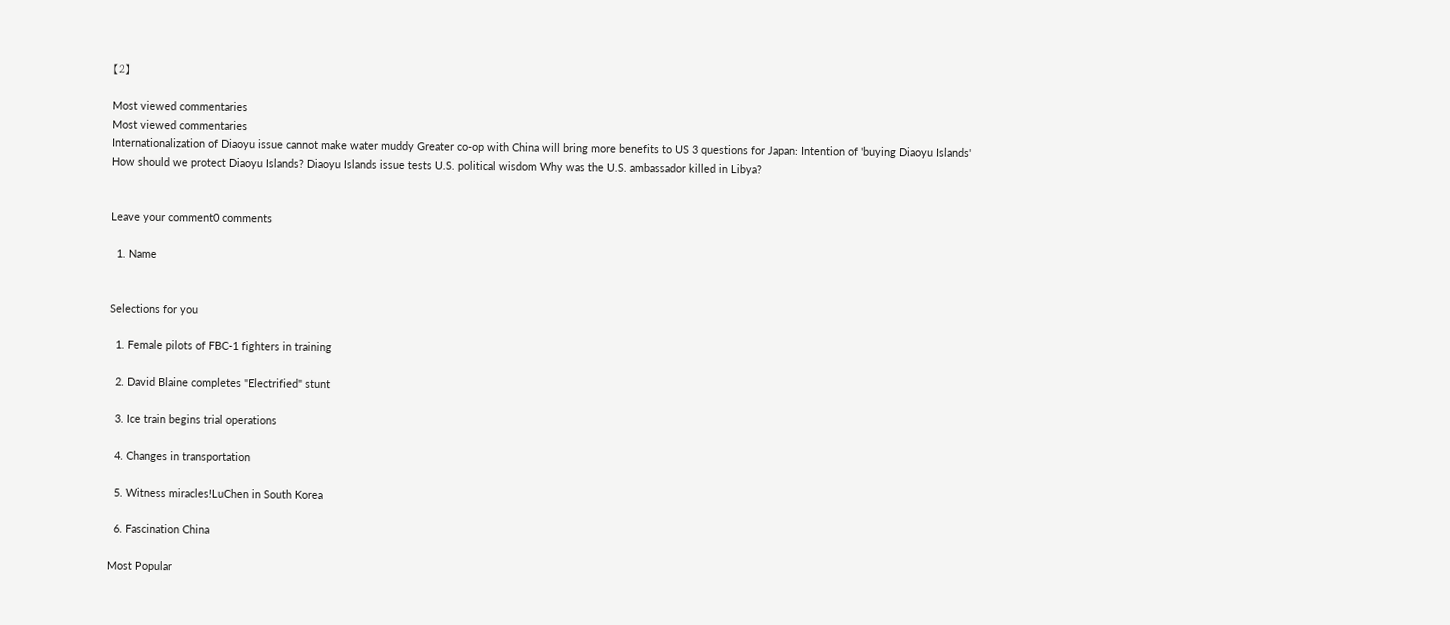【2】

Most viewed commentaries
Most viewed commentaries
Internationalization of Diaoyu issue cannot make water muddy Greater co-op with China will bring more benefits to US 3 questions for Japan: Intention of 'buying Diaoyu Islands'
How should we protect Diaoyu Islands? Diaoyu Islands issue tests U.S. political wisdom Why was the U.S. ambassador killed in Libya?


Leave your comment0 comments

  1. Name


Selections for you

  1. Female pilots of FBC-1 fighters in training

  2. David Blaine completes "Electrified" stunt

  3. Ice train begins trial operations

  4. Changes in transportation

  5. Witness miracles!LuChen in South Korea

  6. Fascination China

Most Popular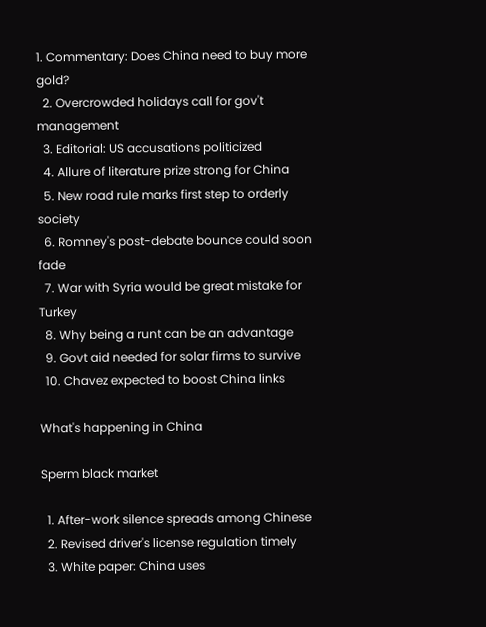1. Commentary: Does China need to buy more gold?
  2. Overcrowded holidays call for gov't management
  3. Editorial: US accusations politicized
  4. Allure of literature prize strong for China
  5. New road rule marks first step to orderly society
  6. Romney's post-debate bounce could soon fade
  7. War with Syria would be great mistake for Turkey
  8. Why being a runt can be an advantage
  9. Govt aid needed for solar firms to survive
  10. Chavez expected to boost China links

What's happening in China

Sperm black market

  1. After-work silence spreads among Chinese
  2. Revised driver's license regulation timely
  3. White paper: China uses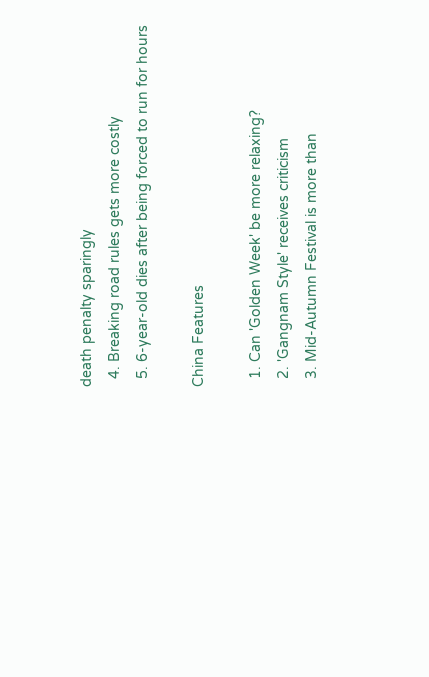death penalty sparingly
  4. Breaking road rules gets more costly
  5. 6-year-old dies after being forced to run for hours

China Features

  1. Can 'Golden Week' be more relaxing?
  2. 'Gangnam Style' receives criticism
  3. Mid-Autumn Festival is more than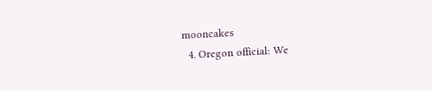mooncakes
  4. Oregon official: We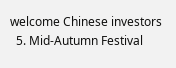welcome Chinese investors
  5. Mid-Autumn Festival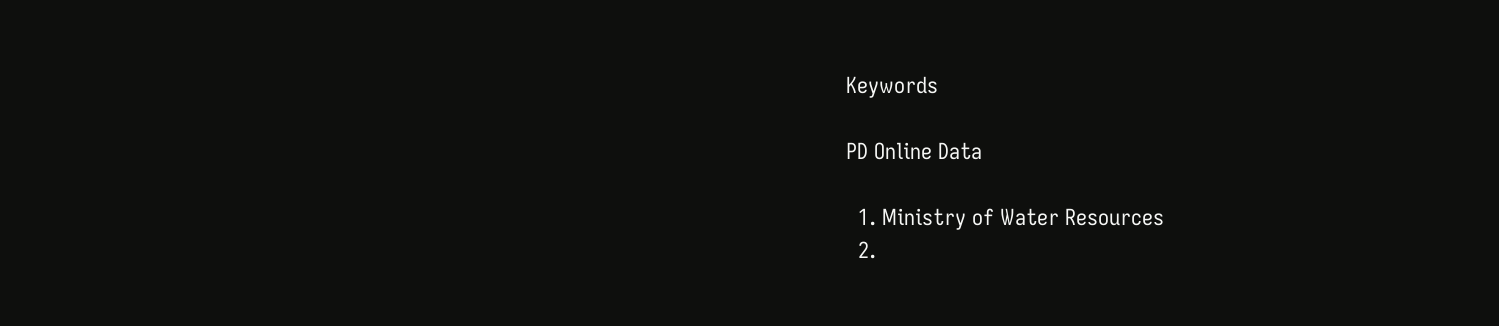Keywords

PD Online Data

  1. Ministry of Water Resources
  2.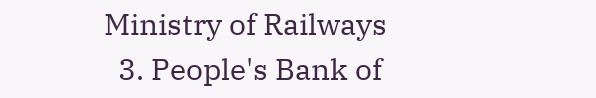Ministry of Railways
  3. People's Bank of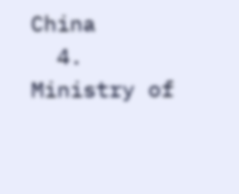China
  4. Ministry of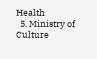Health
  5. Ministry of Culture